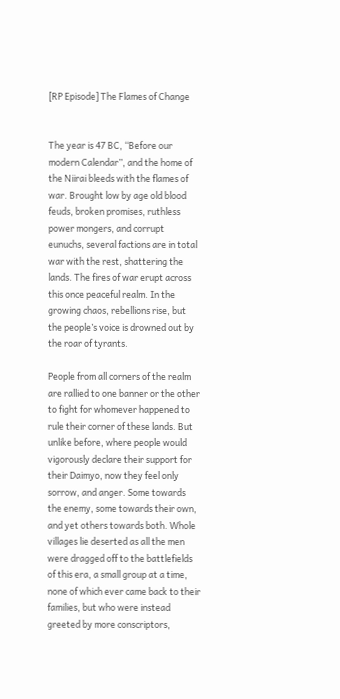[RP Episode] The Flames of Change


The year is 47 BC, ‘‘Before our modern Calendar’’, and the home of the Niirai bleeds with the flames of war. Brought low by age old blood feuds, broken promises, ruthless power mongers, and corrupt eunuchs, several factions are in total war with the rest, shattering the lands. The fires of war erupt across this once peaceful realm. In the growing chaos, rebellions rise, but the people’s voice is drowned out by the roar of tyrants.

People from all corners of the realm are rallied to one banner or the other to fight for whomever happened to rule their corner of these lands. But unlike before, where people would vigorously declare their support for their Daimyo, now they feel only sorrow, and anger. Some towards the enemy, some towards their own, and yet others towards both. Whole villages lie deserted as all the men were dragged off to the battlefields of this era, a small group at a time, none of which ever came back to their families, but who were instead greeted by more conscriptors,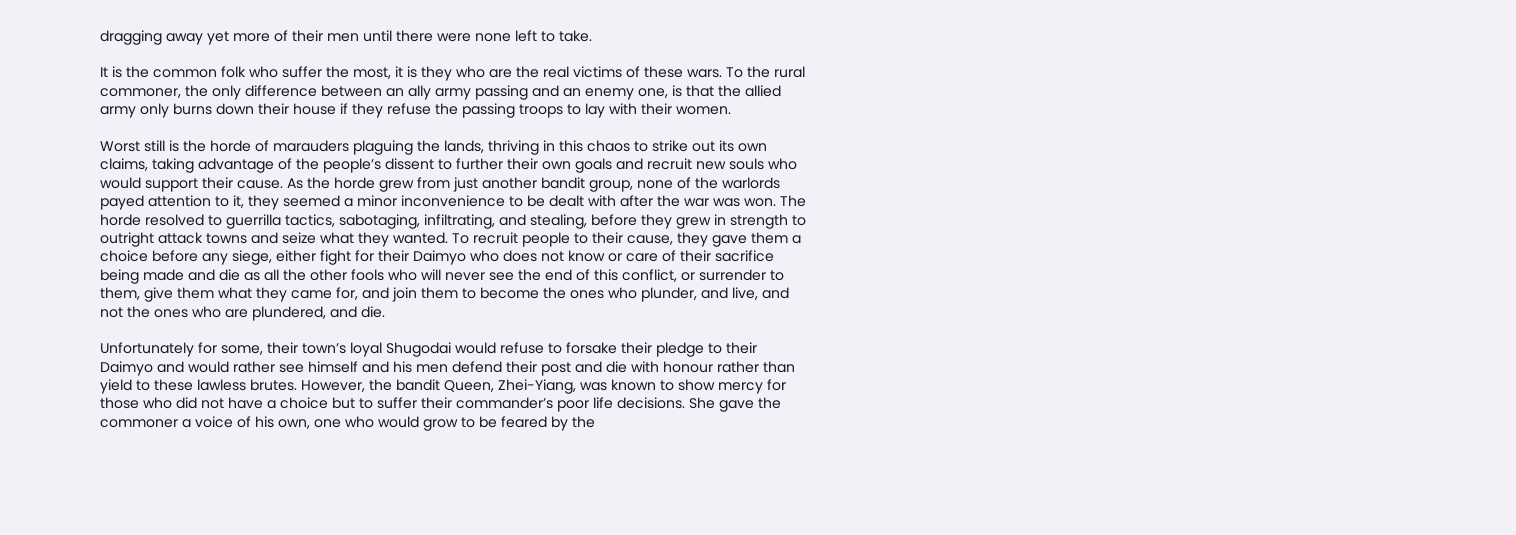dragging away yet more of their men until there were none left to take.

It is the common folk who suffer the most, it is they who are the real victims of these wars. To the rural commoner, the only difference between an ally army passing and an enemy one, is that the allied army only burns down their house if they refuse the passing troops to lay with their women.

Worst still is the horde of marauders plaguing the lands, thriving in this chaos to strike out its own claims, taking advantage of the people’s dissent to further their own goals and recruit new souls who would support their cause. As the horde grew from just another bandit group, none of the warlords payed attention to it, they seemed a minor inconvenience to be dealt with after the war was won. The horde resolved to guerrilla tactics, sabotaging, infiltrating, and stealing, before they grew in strength to outright attack towns and seize what they wanted. To recruit people to their cause, they gave them a choice before any siege, either fight for their Daimyo who does not know or care of their sacrifice being made and die as all the other fools who will never see the end of this conflict, or surrender to them, give them what they came for, and join them to become the ones who plunder, and live, and not the ones who are plundered, and die.

Unfortunately for some, their town’s loyal Shugodai would refuse to forsake their pledge to their Daimyo and would rather see himself and his men defend their post and die with honour rather than yield to these lawless brutes. However, the bandit Queen, Zhei-Yiang, was known to show mercy for those who did not have a choice but to suffer their commander’s poor life decisions. She gave the commoner a voice of his own, one who would grow to be feared by the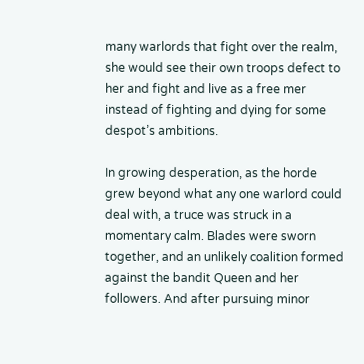many warlords that fight over the realm, she would see their own troops defect to her and fight and live as a free mer instead of fighting and dying for some despot’s ambitions.

In growing desperation, as the horde grew beyond what any one warlord could deal with, a truce was struck in a momentary calm. Blades were sworn together, and an unlikely coalition formed against the bandit Queen and her followers. And after pursuing minor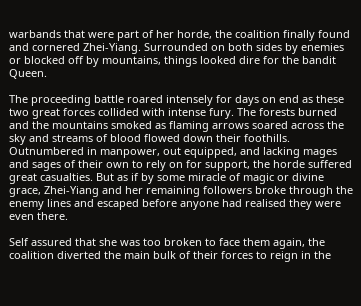warbands that were part of her horde, the coalition finally found and cornered Zhei-Yiang. Surrounded on both sides by enemies or blocked off by mountains, things looked dire for the bandit Queen.

The proceeding battle roared intensely for days on end as these two great forces collided with intense fury. The forests burned and the mountains smoked as flaming arrows soared across the sky and streams of blood flowed down their foothills. Outnumbered in manpower, out equipped, and lacking mages and sages of their own to rely on for support, the horde suffered great casualties. But as if by some miracle of magic or divine grace, Zhei-Yiang and her remaining followers broke through the enemy lines and escaped before anyone had realised they were even there.

Self assured that she was too broken to face them again, the coalition diverted the main bulk of their forces to reign in the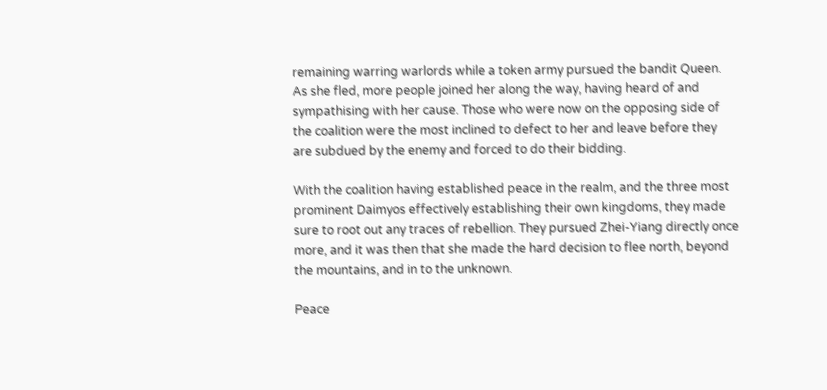remaining warring warlords while a token army pursued the bandit Queen. As she fled, more people joined her along the way, having heard of and sympathising with her cause. Those who were now on the opposing side of the coalition were the most inclined to defect to her and leave before they are subdued by the enemy and forced to do their bidding.

With the coalition having established peace in the realm, and the three most prominent Daimyos effectively establishing their own kingdoms, they made sure to root out any traces of rebellion. They pursued Zhei-Yiang directly once more, and it was then that she made the hard decision to flee north, beyond the mountains, and in to the unknown.

Peace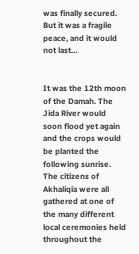was finally secured. But it was a fragile peace, and it would not last…


It was the 12th moon of the Damah. The Jida River would soon flood yet again and the crops would be planted the following sunrise. The citizens of Akhaliqia were all gathered at one of the many different local ceremonies held throughout the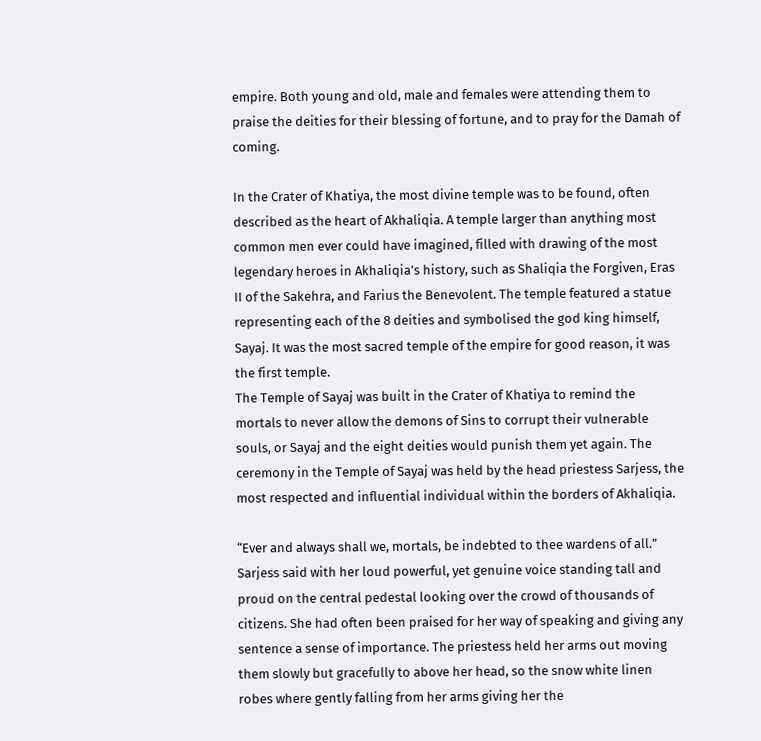empire. Both young and old, male and females were attending them to praise the deities for their blessing of fortune, and to pray for the Damah of coming.

In the Crater of Khatiya, the most divine temple was to be found, often described as the heart of Akhaliqia. A temple larger than anything most common men ever could have imagined, filled with drawing of the most legendary heroes in Akhaliqia’s history, such as Shaliqia the Forgiven, Eras II of the Sakehra, and Farius the Benevolent. The temple featured a statue representing each of the 8 deities and symbolised the god king himself, Sayaj. It was the most sacred temple of the empire for good reason, it was the first temple.
The Temple of Sayaj was built in the Crater of Khatiya to remind the mortals to never allow the demons of Sins to corrupt their vulnerable souls, or Sayaj and the eight deities would punish them yet again. The ceremony in the Temple of Sayaj was held by the head priestess Sarjess, the most respected and influential individual within the borders of Akhaliqia.

“Ever and always shall we, mortals, be indebted to thee wardens of all.” Sarjess said with her loud powerful, yet genuine voice standing tall and proud on the central pedestal looking over the crowd of thousands of citizens. She had often been praised for her way of speaking and giving any sentence a sense of importance. The priestess held her arms out moving them slowly but gracefully to above her head, so the snow white linen robes where gently falling from her arms giving her the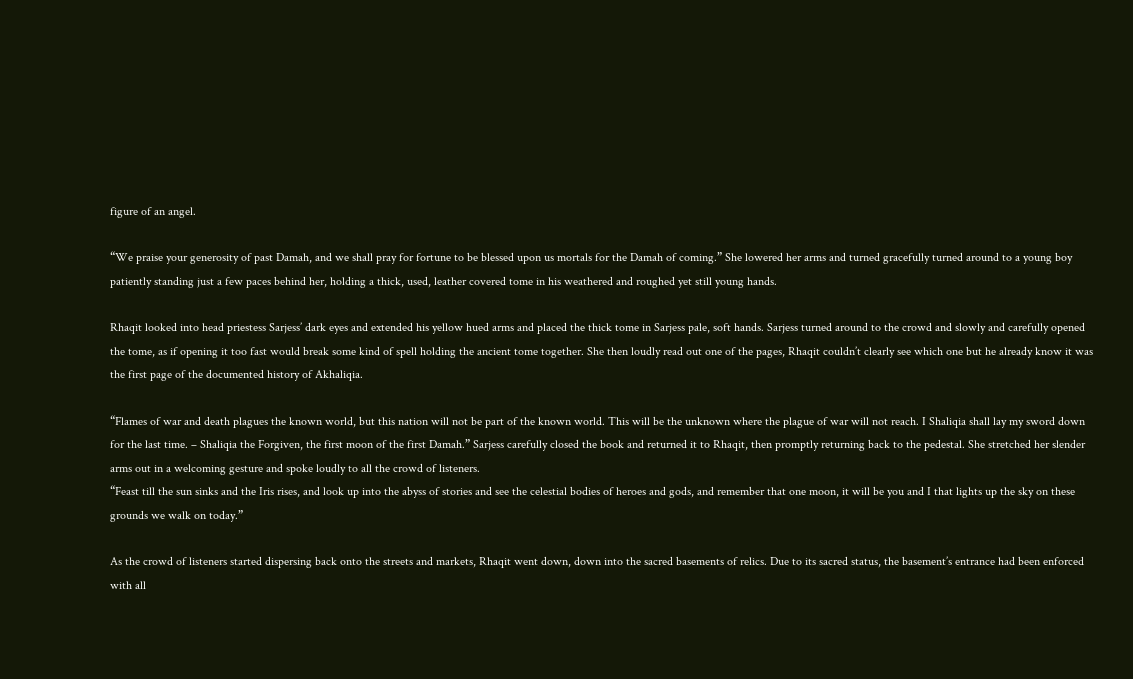figure of an angel.

“We praise your generosity of past Damah, and we shall pray for fortune to be blessed upon us mortals for the Damah of coming.” She lowered her arms and turned gracefully turned around to a young boy patiently standing just a few paces behind her, holding a thick, used, leather covered tome in his weathered and roughed yet still young hands.

Rhaqit looked into head priestess Sarjess’ dark eyes and extended his yellow hued arms and placed the thick tome in Sarjess pale, soft hands. Sarjess turned around to the crowd and slowly and carefully opened the tome, as if opening it too fast would break some kind of spell holding the ancient tome together. She then loudly read out one of the pages, Rhaqit couldn’t clearly see which one but he already know it was the first page of the documented history of Akhaliqia.

“Flames of war and death plagues the known world, but this nation will not be part of the known world. This will be the unknown where the plague of war will not reach. I Shaliqia shall lay my sword down for the last time. – Shaliqia the Forgiven, the first moon of the first Damah.” Sarjess carefully closed the book and returned it to Rhaqit, then promptly returning back to the pedestal. She stretched her slender arms out in a welcoming gesture and spoke loudly to all the crowd of listeners.
“Feast till the sun sinks and the Iris rises, and look up into the abyss of stories and see the celestial bodies of heroes and gods, and remember that one moon, it will be you and I that lights up the sky on these grounds we walk on today.”

As the crowd of listeners started dispersing back onto the streets and markets, Rhaqit went down, down into the sacred basements of relics. Due to its sacred status, the basement’s entrance had been enforced with all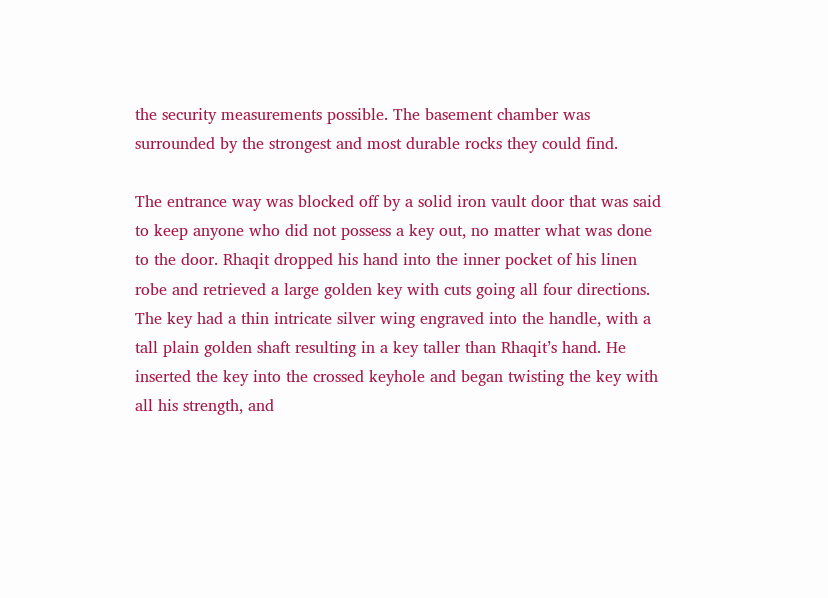the security measurements possible. The basement chamber was surrounded by the strongest and most durable rocks they could find.

The entrance way was blocked off by a solid iron vault door that was said to keep anyone who did not possess a key out, no matter what was done to the door. Rhaqit dropped his hand into the inner pocket of his linen robe and retrieved a large golden key with cuts going all four directions. The key had a thin intricate silver wing engraved into the handle, with a tall plain golden shaft resulting in a key taller than Rhaqit’s hand. He inserted the key into the crossed keyhole and began twisting the key with all his strength, and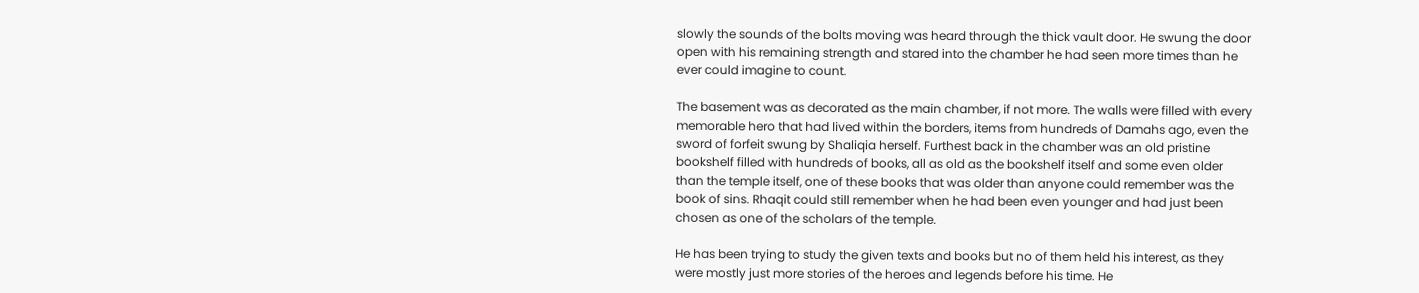slowly the sounds of the bolts moving was heard through the thick vault door. He swung the door open with his remaining strength and stared into the chamber he had seen more times than he ever could imagine to count.

The basement was as decorated as the main chamber, if not more. The walls were filled with every memorable hero that had lived within the borders, items from hundreds of Damahs ago, even the sword of forfeit swung by Shaliqia herself. Furthest back in the chamber was an old pristine bookshelf filled with hundreds of books, all as old as the bookshelf itself and some even older than the temple itself, one of these books that was older than anyone could remember was the book of sins. Rhaqit could still remember when he had been even younger and had just been chosen as one of the scholars of the temple.

He has been trying to study the given texts and books but no of them held his interest, as they were mostly just more stories of the heroes and legends before his time. He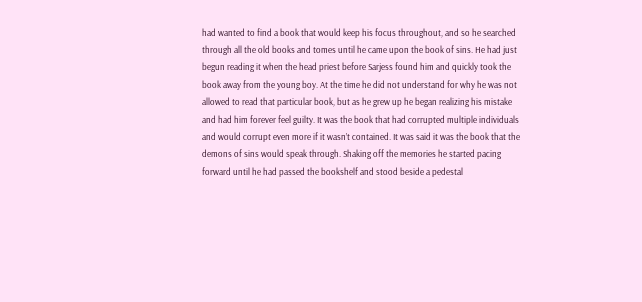had wanted to find a book that would keep his focus throughout, and so he searched through all the old books and tomes until he came upon the book of sins. He had just begun reading it when the head priest before Sarjess found him and quickly took the book away from the young boy. At the time he did not understand for why he was not allowed to read that particular book, but as he grew up he began realizing his mistake and had him forever feel guilty. It was the book that had corrupted multiple individuals and would corrupt even more if it wasn’t contained. It was said it was the book that the demons of sins would speak through. Shaking off the memories he started pacing forward until he had passed the bookshelf and stood beside a pedestal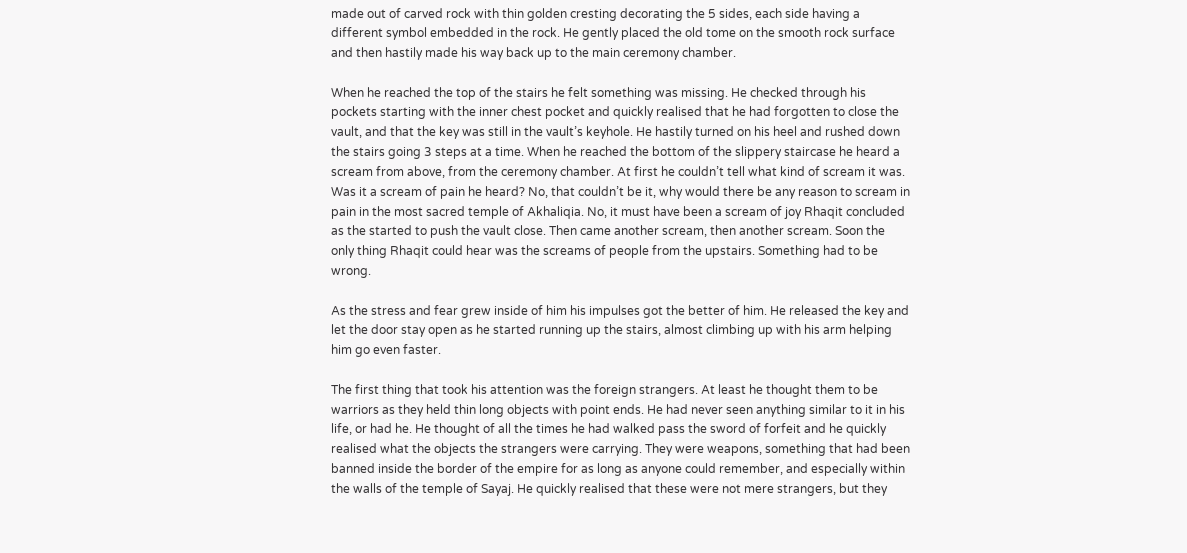made out of carved rock with thin golden cresting decorating the 5 sides, each side having a different symbol embedded in the rock. He gently placed the old tome on the smooth rock surface and then hastily made his way back up to the main ceremony chamber.

When he reached the top of the stairs he felt something was missing. He checked through his pockets starting with the inner chest pocket and quickly realised that he had forgotten to close the vault, and that the key was still in the vault’s keyhole. He hastily turned on his heel and rushed down the stairs going 3 steps at a time. When he reached the bottom of the slippery staircase he heard a scream from above, from the ceremony chamber. At first he couldn’t tell what kind of scream it was. Was it a scream of pain he heard? No, that couldn’t be it, why would there be any reason to scream in pain in the most sacred temple of Akhaliqia. No, it must have been a scream of joy Rhaqit concluded as the started to push the vault close. Then came another scream, then another scream. Soon the only thing Rhaqit could hear was the screams of people from the upstairs. Something had to be wrong.

As the stress and fear grew inside of him his impulses got the better of him. He released the key and let the door stay open as he started running up the stairs, almost climbing up with his arm helping him go even faster.

The first thing that took his attention was the foreign strangers. At least he thought them to be warriors as they held thin long objects with point ends. He had never seen anything similar to it in his life, or had he. He thought of all the times he had walked pass the sword of forfeit and he quickly realised what the objects the strangers were carrying. They were weapons, something that had been banned inside the border of the empire for as long as anyone could remember, and especially within the walls of the temple of Sayaj. He quickly realised that these were not mere strangers, but they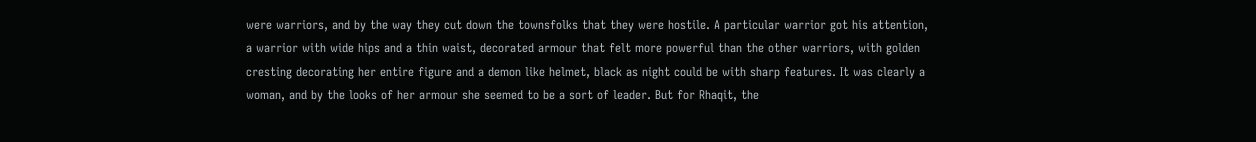were warriors, and by the way they cut down the townsfolks that they were hostile. A particular warrior got his attention, a warrior with wide hips and a thin waist, decorated armour that felt more powerful than the other warriors, with golden cresting decorating her entire figure and a demon like helmet, black as night could be with sharp features. It was clearly a woman, and by the looks of her armour she seemed to be a sort of leader. But for Rhaqit, the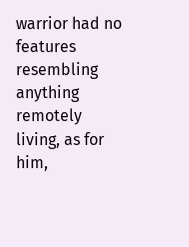warrior had no features resembling anything remotely living, as for him,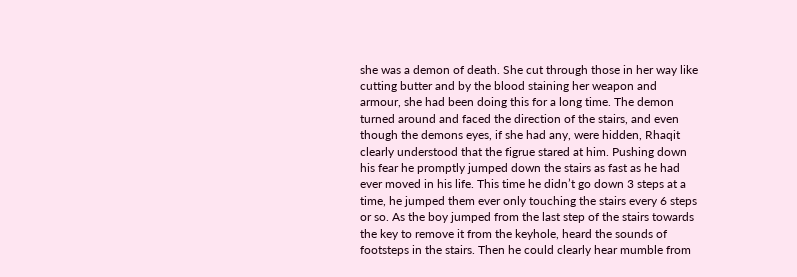she was a demon of death. She cut through those in her way like cutting butter and by the blood staining her weapon and armour, she had been doing this for a long time. The demon turned around and faced the direction of the stairs, and even though the demons eyes, if she had any, were hidden, Rhaqit clearly understood that the figrue stared at him. Pushing down his fear he promptly jumped down the stairs as fast as he had ever moved in his life. This time he didn’t go down 3 steps at a time, he jumped them ever only touching the stairs every 6 steps or so. As the boy jumped from the last step of the stairs towards the key to remove it from the keyhole, heard the sounds of footsteps in the stairs. Then he could clearly hear mumble from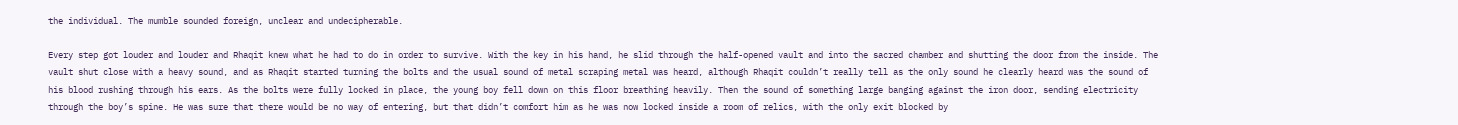the individual. The mumble sounded foreign, unclear and undecipherable.

Every step got louder and louder and Rhaqit knew what he had to do in order to survive. With the key in his hand, he slid through the half-opened vault and into the sacred chamber and shutting the door from the inside. The vault shut close with a heavy sound, and as Rhaqit started turning the bolts and the usual sound of metal scraping metal was heard, although Rhaqit couldn’t really tell as the only sound he clearly heard was the sound of his blood rushing through his ears. As the bolts were fully locked in place, the young boy fell down on this floor breathing heavily. Then the sound of something large banging against the iron door, sending electricity through the boy’s spine. He was sure that there would be no way of entering, but that didn’t comfort him as he was now locked inside a room of relics, with the only exit blocked by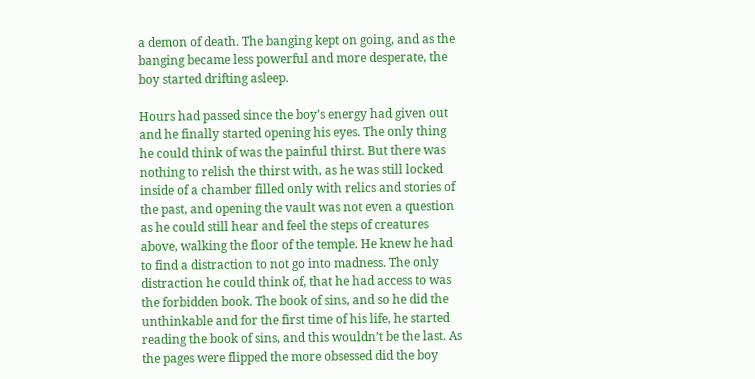a demon of death. The banging kept on going, and as the banging became less powerful and more desperate, the boy started drifting asleep.

Hours had passed since the boy’s energy had given out and he finally started opening his eyes. The only thing he could think of was the painful thirst. But there was nothing to relish the thirst with, as he was still locked inside of a chamber filled only with relics and stories of the past, and opening the vault was not even a question as he could still hear and feel the steps of creatures above, walking the floor of the temple. He knew he had to find a distraction to not go into madness. The only distraction he could think of, that he had access to was the forbidden book. The book of sins, and so he did the unthinkable and for the first time of his life, he started reading the book of sins, and this wouldn’t be the last. As the pages were flipped the more obsessed did the boy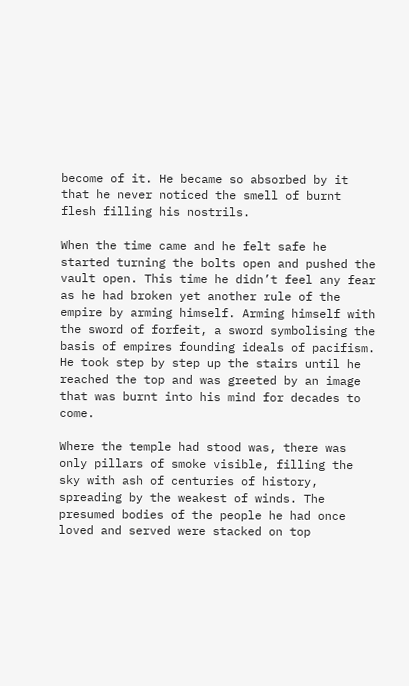become of it. He became so absorbed by it that he never noticed the smell of burnt flesh filling his nostrils.

When the time came and he felt safe he started turning the bolts open and pushed the vault open. This time he didn’t feel any fear as he had broken yet another rule of the empire by arming himself. Arming himself with the sword of forfeit, a sword symbolising the basis of empires founding ideals of pacifism. He took step by step up the stairs until he reached the top and was greeted by an image that was burnt into his mind for decades to come.

Where the temple had stood was, there was only pillars of smoke visible, filling the sky with ash of centuries of history, spreading by the weakest of winds. The presumed bodies of the people he had once loved and served were stacked on top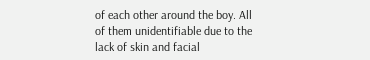of each other around the boy. All of them unidentifiable due to the lack of skin and facial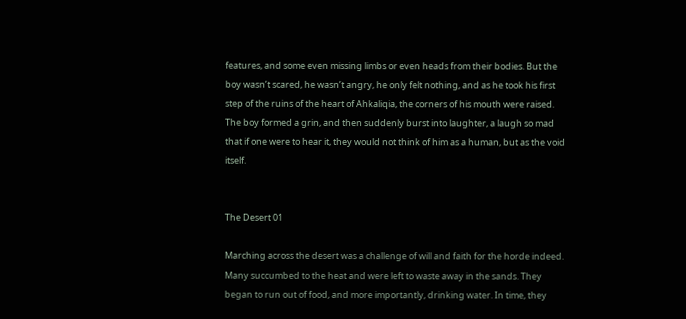features, and some even missing limbs or even heads from their bodies. But the boy wasn’t scared, he wasn’t angry, he only felt nothing, and as he took his first step of the ruins of the heart of Ahkaliqia, the corners of his mouth were raised. The boy formed a grin, and then suddenly burst into laughter, a laugh so mad that if one were to hear it, they would not think of him as a human, but as the void itself.


The Desert 01

Marching across the desert was a challenge of will and faith for the horde indeed. Many succumbed to the heat and were left to waste away in the sands. They began to run out of food, and more importantly, drinking water. In time, they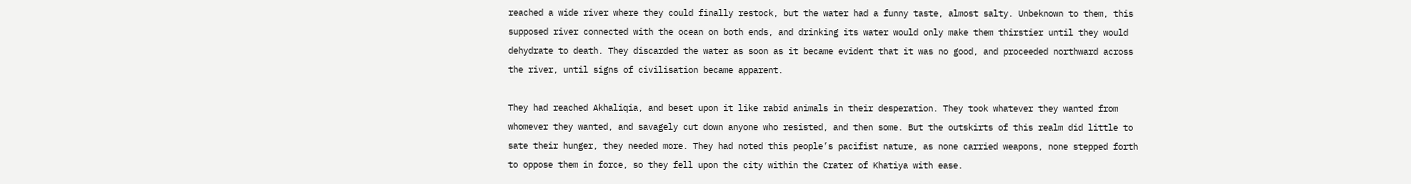reached a wide river where they could finally restock, but the water had a funny taste, almost salty. Unbeknown to them, this supposed river connected with the ocean on both ends, and drinking its water would only make them thirstier until they would dehydrate to death. They discarded the water as soon as it became evident that it was no good, and proceeded northward across the river, until signs of civilisation became apparent.

They had reached Akhaliqia, and beset upon it like rabid animals in their desperation. They took whatever they wanted from whomever they wanted, and savagely cut down anyone who resisted, and then some. But the outskirts of this realm did little to sate their hunger, they needed more. They had noted this people’s pacifist nature, as none carried weapons, none stepped forth to oppose them in force, so they fell upon the city within the Crater of Khatiya with ease.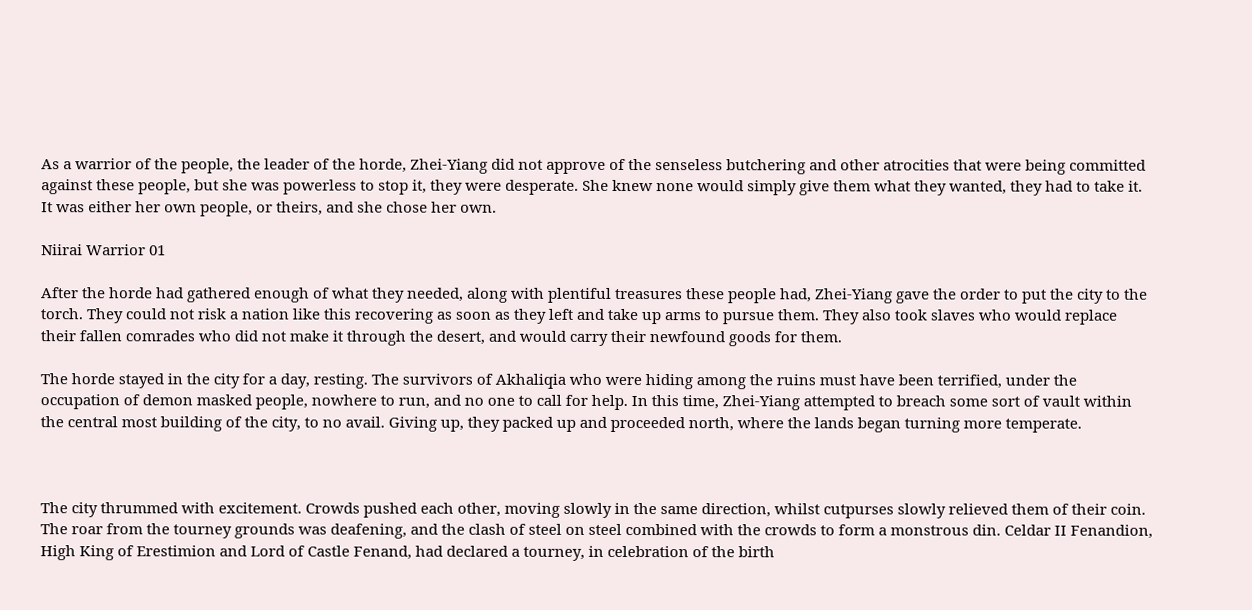As a warrior of the people, the leader of the horde, Zhei-Yiang did not approve of the senseless butchering and other atrocities that were being committed against these people, but she was powerless to stop it, they were desperate. She knew none would simply give them what they wanted, they had to take it. It was either her own people, or theirs, and she chose her own.

Niirai Warrior 01

After the horde had gathered enough of what they needed, along with plentiful treasures these people had, Zhei-Yiang gave the order to put the city to the torch. They could not risk a nation like this recovering as soon as they left and take up arms to pursue them. They also took slaves who would replace their fallen comrades who did not make it through the desert, and would carry their newfound goods for them.

The horde stayed in the city for a day, resting. The survivors of Akhaliqia who were hiding among the ruins must have been terrified, under the occupation of demon masked people, nowhere to run, and no one to call for help. In this time, Zhei-Yiang attempted to breach some sort of vault within the central most building of the city, to no avail. Giving up, they packed up and proceeded north, where the lands began turning more temperate.



The city thrummed with excitement. Crowds pushed each other, moving slowly in the same direction, whilst cutpurses slowly relieved them of their coin. The roar from the tourney grounds was deafening, and the clash of steel on steel combined with the crowds to form a monstrous din. Celdar II Fenandion, High King of Erestimion and Lord of Castle Fenand, had declared a tourney, in celebration of the birth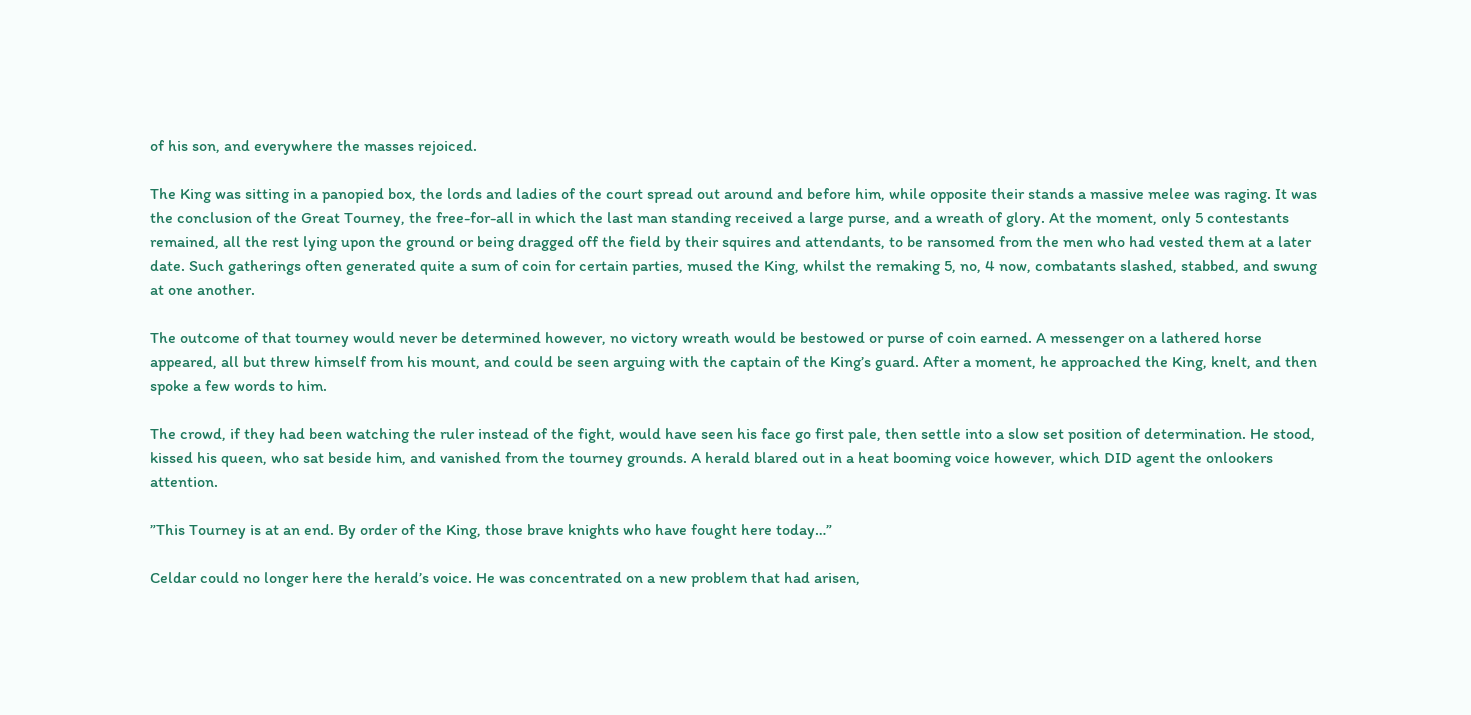of his son, and everywhere the masses rejoiced.

The King was sitting in a panopied box, the lords and ladies of the court spread out around and before him, while opposite their stands a massive melee was raging. It was the conclusion of the Great Tourney, the free-for-all in which the last man standing received a large purse, and a wreath of glory. At the moment, only 5 contestants remained, all the rest lying upon the ground or being dragged off the field by their squires and attendants, to be ransomed from the men who had vested them at a later date. Such gatherings often generated quite a sum of coin for certain parties, mused the King, whilst the remaking 5, no, 4 now, combatants slashed, stabbed, and swung at one another.

The outcome of that tourney would never be determined however, no victory wreath would be bestowed or purse of coin earned. A messenger on a lathered horse appeared, all but threw himself from his mount, and could be seen arguing with the captain of the King’s guard. After a moment, he approached the King, knelt, and then spoke a few words to him.

The crowd, if they had been watching the ruler instead of the fight, would have seen his face go first pale, then settle into a slow set position of determination. He stood, kissed his queen, who sat beside him, and vanished from the tourney grounds. A herald blared out in a heat booming voice however, which DID agent the onlookers attention.

”This Tourney is at an end. By order of the King, those brave knights who have fought here today…”

Celdar could no longer here the herald’s voice. He was concentrated on a new problem that had arisen,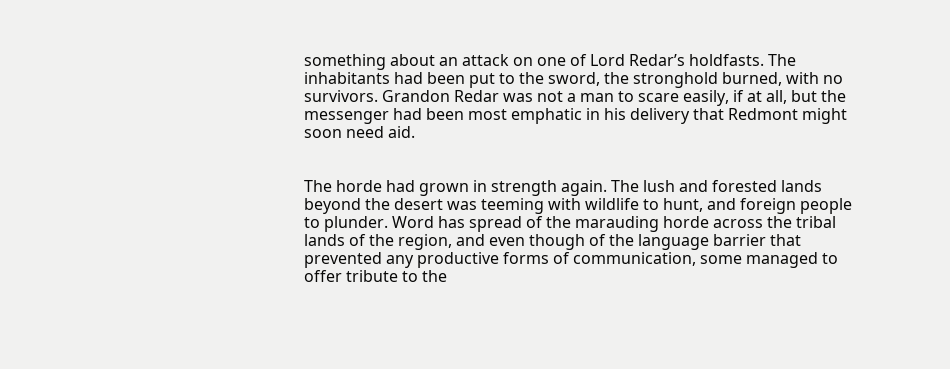something about an attack on one of Lord Redar’s holdfasts. The inhabitants had been put to the sword, the stronghold burned, with no survivors. Grandon Redar was not a man to scare easily, if at all, but the messenger had been most emphatic in his delivery that Redmont might soon need aid.


The horde had grown in strength again. The lush and forested lands beyond the desert was teeming with wildlife to hunt, and foreign people to plunder. Word has spread of the marauding horde across the tribal lands of the region, and even though of the language barrier that prevented any productive forms of communication, some managed to offer tribute to the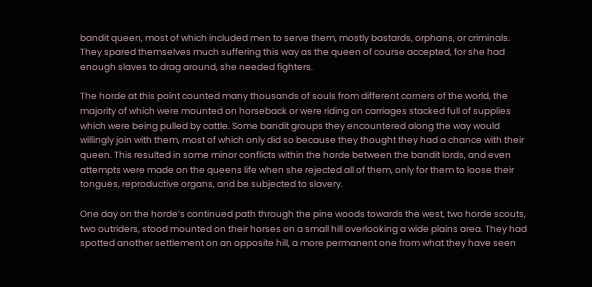bandit queen, most of which included men to serve them, mostly bastards, orphans, or criminals. They spared themselves much suffering this way as the queen of course accepted, for she had enough slaves to drag around, she needed fighters.

The horde at this point counted many thousands of souls from different corners of the world, the majority of which were mounted on horseback or were riding on carriages stacked full of supplies which were being pulled by cattle. Some bandit groups they encountered along the way would willingly join with them, most of which only did so because they thought they had a chance with their queen. This resulted in some minor conflicts within the horde between the bandit lords, and even attempts were made on the queens life when she rejected all of them, only for them to loose their tongues, reproductive organs, and be subjected to slavery.

One day on the horde’s continued path through the pine woods towards the west, two horde scouts, two outriders, stood mounted on their horses on a small hill overlooking a wide plains area. They had spotted another settlement on an opposite hill, a more permanent one from what they have seen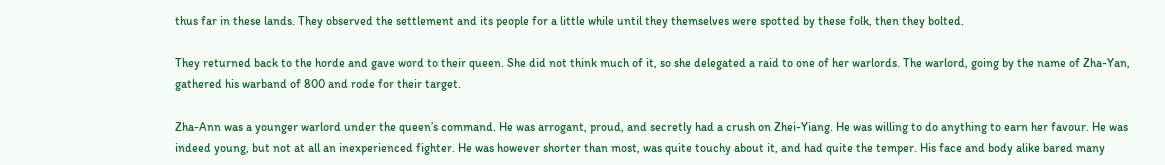thus far in these lands. They observed the settlement and its people for a little while until they themselves were spotted by these folk, then they bolted.

They returned back to the horde and gave word to their queen. She did not think much of it, so she delegated a raid to one of her warlords. The warlord, going by the name of Zha-Yan, gathered his warband of 800 and rode for their target.

Zha-Ann was a younger warlord under the queen’s command. He was arrogant, proud, and secretly had a crush on Zhei-Yiang. He was willing to do anything to earn her favour. He was indeed young, but not at all an inexperienced fighter. He was however shorter than most, was quite touchy about it, and had quite the temper. His face and body alike bared many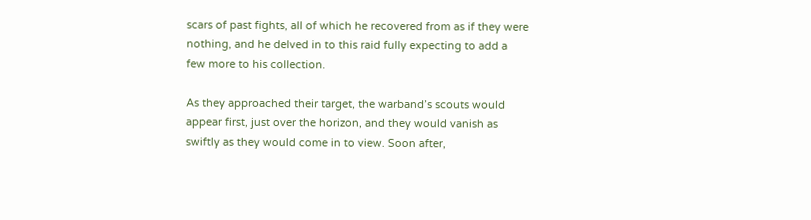scars of past fights, all of which he recovered from as if they were nothing, and he delved in to this raid fully expecting to add a few more to his collection.

As they approached their target, the warband’s scouts would appear first, just over the horizon, and they would vanish as swiftly as they would come in to view. Soon after,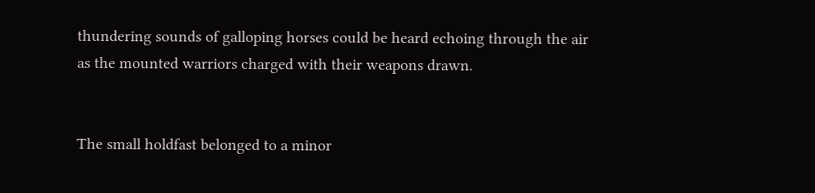thundering sounds of galloping horses could be heard echoing through the air as the mounted warriors charged with their weapons drawn.


The small holdfast belonged to a minor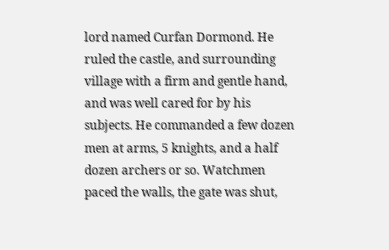lord named Curfan Dormond. He ruled the castle, and surrounding village with a firm and gentle hand, and was well cared for by his subjects. He commanded a few dozen men at arms, 5 knights, and a half dozen archers or so. Watchmen paced the walls, the gate was shut,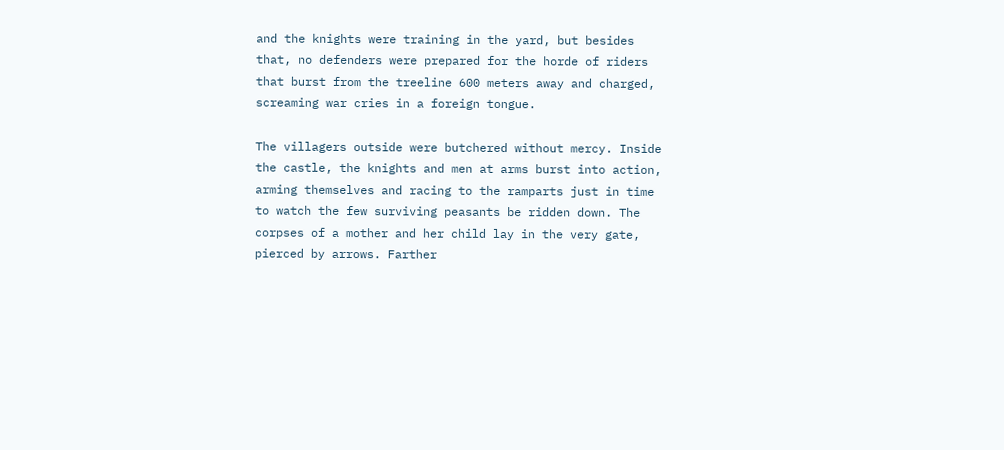and the knights were training in the yard, but besides that, no defenders were prepared for the horde of riders that burst from the treeline 600 meters away and charged, screaming war cries in a foreign tongue.

The villagers outside were butchered without mercy. Inside the castle, the knights and men at arms burst into action, arming themselves and racing to the ramparts just in time to watch the few surviving peasants be ridden down. The corpses of a mother and her child lay in the very gate, pierced by arrows. Farther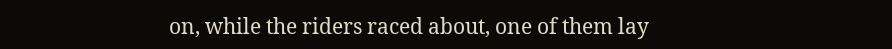on, while the riders raced about, one of them lay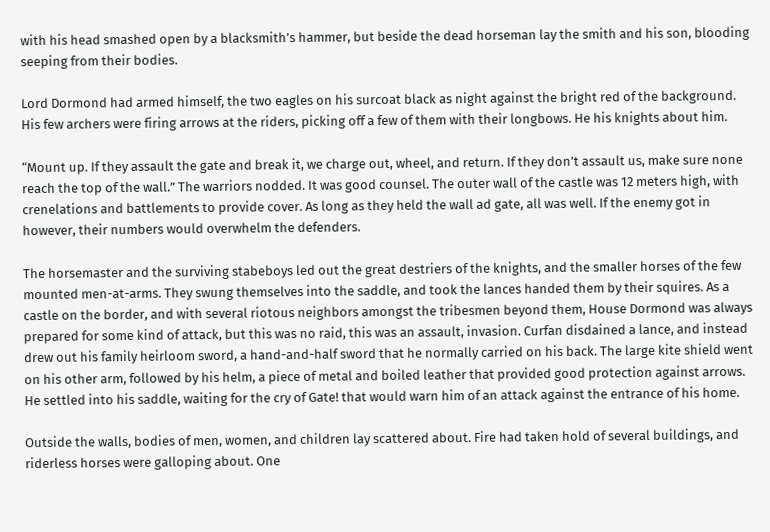with his head smashed open by a blacksmith’s hammer, but beside the dead horseman lay the smith and his son, blooding seeping from their bodies.

Lord Dormond had armed himself, the two eagles on his surcoat black as night against the bright red of the background. His few archers were firing arrows at the riders, picking off a few of them with their longbows. He his knights about him.

“Mount up. If they assault the gate and break it, we charge out, wheel, and return. If they don’t assault us, make sure none reach the top of the wall.” The warriors nodded. It was good counsel. The outer wall of the castle was 12 meters high, with crenelations and battlements to provide cover. As long as they held the wall ad gate, all was well. If the enemy got in however, their numbers would overwhelm the defenders.

The horsemaster and the surviving stabeboys led out the great destriers of the knights, and the smaller horses of the few mounted men-at-arms. They swung themselves into the saddle, and took the lances handed them by their squires. As a castle on the border, and with several riotous neighbors amongst the tribesmen beyond them, House Dormond was always prepared for some kind of attack, but this was no raid, this was an assault, invasion. Curfan disdained a lance, and instead drew out his family heirloom sword, a hand-and-half sword that he normally carried on his back. The large kite shield went on his other arm, followed by his helm, a piece of metal and boiled leather that provided good protection against arrows. He settled into his saddle, waiting for the cry of Gate! that would warn him of an attack against the entrance of his home.

Outside the walls, bodies of men, women, and children lay scattered about. Fire had taken hold of several buildings, and riderless horses were galloping about. One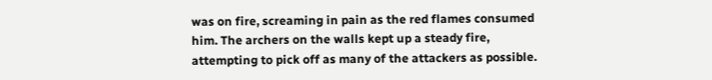was on fire, screaming in pain as the red flames consumed him. The archers on the walls kept up a steady fire, attempting to pick off as many of the attackers as possible.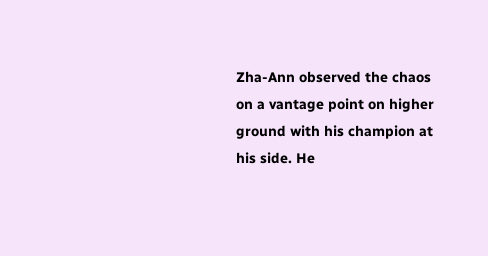Zha-Ann observed the chaos on a vantage point on higher ground with his champion at his side. He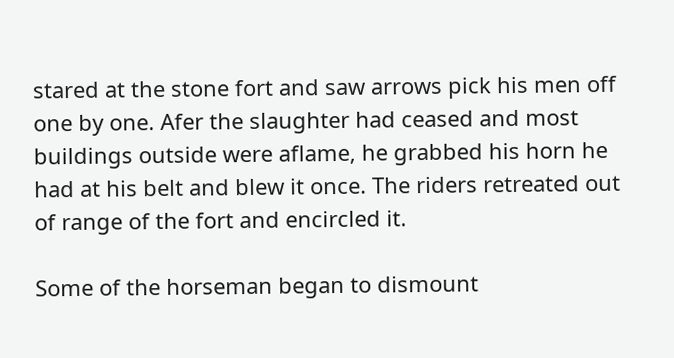stared at the stone fort and saw arrows pick his men off one by one. Afer the slaughter had ceased and most buildings outside were aflame, he grabbed his horn he had at his belt and blew it once. The riders retreated out of range of the fort and encircled it.

Some of the horseman began to dismount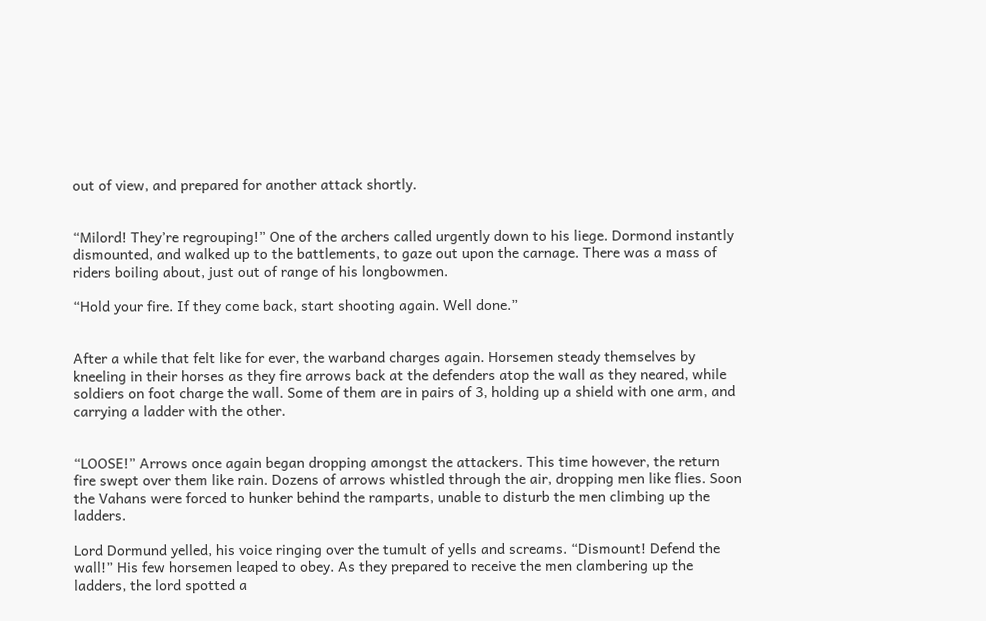out of view, and prepared for another attack shortly.


“Milord! They’re regrouping!” One of the archers called urgently down to his liege. Dormond instantly dismounted, and walked up to the battlements, to gaze out upon the carnage. There was a mass of riders boiling about, just out of range of his longbowmen.

“Hold your fire. If they come back, start shooting again. Well done.”


After a while that felt like for ever, the warband charges again. Horsemen steady themselves by kneeling in their horses as they fire arrows back at the defenders atop the wall as they neared, while soldiers on foot charge the wall. Some of them are in pairs of 3, holding up a shield with one arm, and carrying a ladder with the other.


“LOOSE!” Arrows once again began dropping amongst the attackers. This time however, the return fire swept over them like rain. Dozens of arrows whistled through the air, dropping men like flies. Soon the Vahans were forced to hunker behind the ramparts, unable to disturb the men climbing up the ladders.

Lord Dormund yelled, his voice ringing over the tumult of yells and screams. “Dismount! Defend the wall!” His few horsemen leaped to obey. As they prepared to receive the men clambering up the ladders, the lord spotted a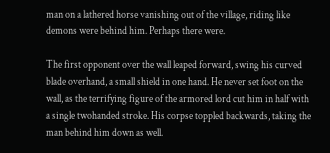man on a lathered horse vanishing out of the village, riding like demons were behind him. Perhaps there were.

The first opponent over the wall leaped forward, swing his curved blade overhand, a small shield in one hand. He never set foot on the wall, as the terrifying figure of the armored lord cut him in half with a single twohanded stroke. His corpse toppled backwards, taking the man behind him down as well.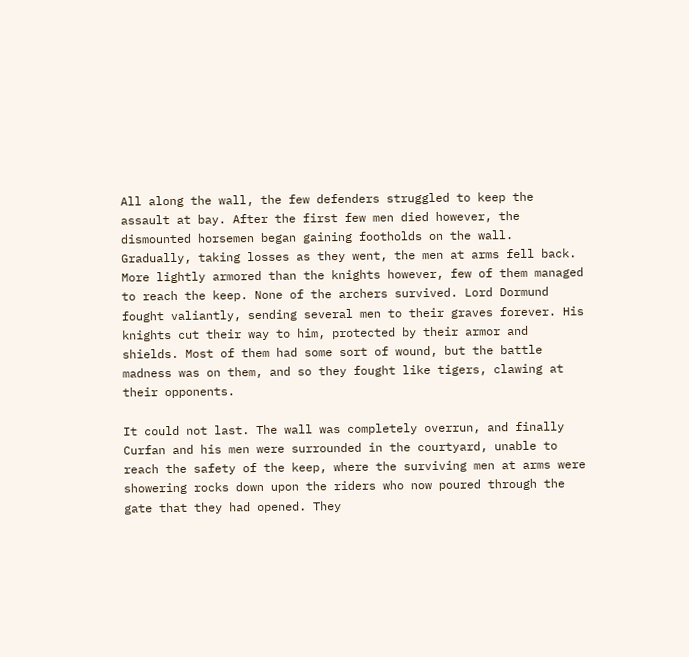All along the wall, the few defenders struggled to keep the assault at bay. After the first few men died however, the dismounted horsemen began gaining footholds on the wall. Gradually, taking losses as they went, the men at arms fell back. More lightly armored than the knights however, few of them managed to reach the keep. None of the archers survived. Lord Dormund fought valiantly, sending several men to their graves forever. His knights cut their way to him, protected by their armor and shields. Most of them had some sort of wound, but the battle madness was on them, and so they fought like tigers, clawing at their opponents.

It could not last. The wall was completely overrun, and finally Curfan and his men were surrounded in the courtyard, unable to reach the safety of the keep, where the surviving men at arms were showering rocks down upon the riders who now poured through the gate that they had opened. They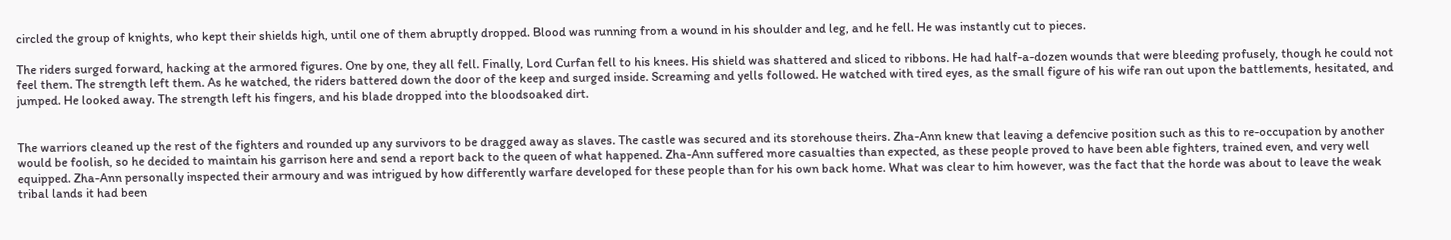circled the group of knights, who kept their shields high, until one of them abruptly dropped. Blood was running from a wound in his shoulder and leg, and he fell. He was instantly cut to pieces.

The riders surged forward, hacking at the armored figures. One by one, they all fell. Finally, Lord Curfan fell to his knees. His shield was shattered and sliced to ribbons. He had half-a-dozen wounds that were bleeding profusely, though he could not feel them. The strength left them. As he watched, the riders battered down the door of the keep and surged inside. Screaming and yells followed. He watched with tired eyes, as the small figure of his wife ran out upon the battlements, hesitated, and jumped. He looked away. The strength left his fingers, and his blade dropped into the bloodsoaked dirt.


The warriors cleaned up the rest of the fighters and rounded up any survivors to be dragged away as slaves. The castle was secured and its storehouse theirs. Zha-Ann knew that leaving a defencive position such as this to re-occupation by another would be foolish, so he decided to maintain his garrison here and send a report back to the queen of what happened. Zha-Ann suffered more casualties than expected, as these people proved to have been able fighters, trained even, and very well equipped. Zha-Ann personally inspected their armoury and was intrigued by how differently warfare developed for these people than for his own back home. What was clear to him however, was the fact that the horde was about to leave the weak tribal lands it had been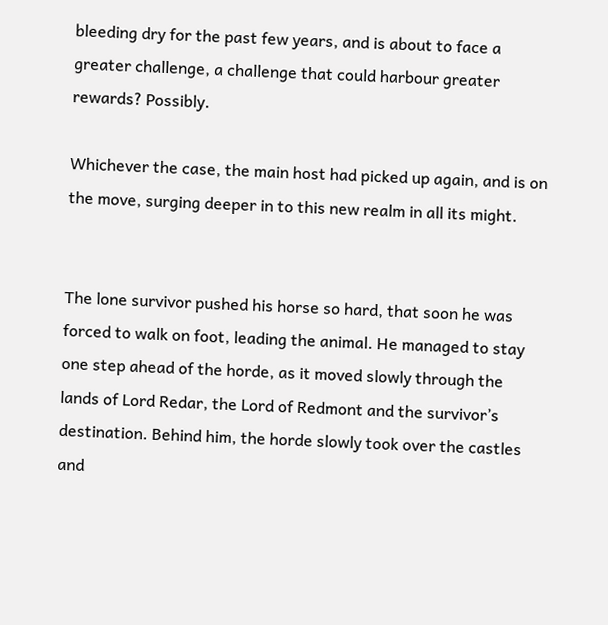bleeding dry for the past few years, and is about to face a greater challenge, a challenge that could harbour greater rewards? Possibly.

Whichever the case, the main host had picked up again, and is on the move, surging deeper in to this new realm in all its might.


The lone survivor pushed his horse so hard, that soon he was forced to walk on foot, leading the animal. He managed to stay one step ahead of the horde, as it moved slowly through the lands of Lord Redar, the Lord of Redmont and the survivor’s destination. Behind him, the horde slowly took over the castles and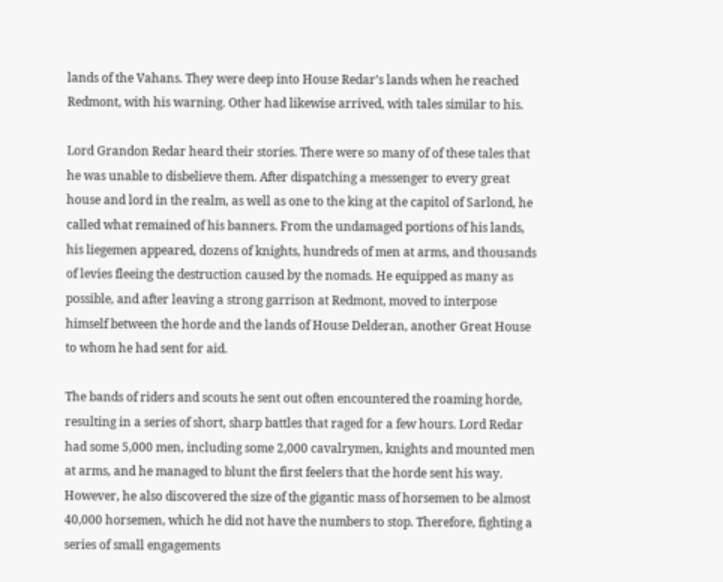lands of the Vahans. They were deep into House Redar’s lands when he reached Redmont, with his warning. Other had likewise arrived, with tales similar to his.

Lord Grandon Redar heard their stories. There were so many of of these tales that he was unable to disbelieve them. After dispatching a messenger to every great house and lord in the realm, as well as one to the king at the capitol of Sarlond, he called what remained of his banners. From the undamaged portions of his lands, his liegemen appeared, dozens of knights, hundreds of men at arms, and thousands of levies fleeing the destruction caused by the nomads. He equipped as many as possible, and after leaving a strong garrison at Redmont, moved to interpose himself between the horde and the lands of House Delderan, another Great House to whom he had sent for aid.

The bands of riders and scouts he sent out often encountered the roaming horde, resulting in a series of short, sharp battles that raged for a few hours. Lord Redar had some 5,000 men, including some 2,000 cavalrymen, knights and mounted men at arms, and he managed to blunt the first feelers that the horde sent his way. However, he also discovered the size of the gigantic mass of horsemen to be almost 40,000 horsemen, which he did not have the numbers to stop. Therefore, fighting a series of small engagements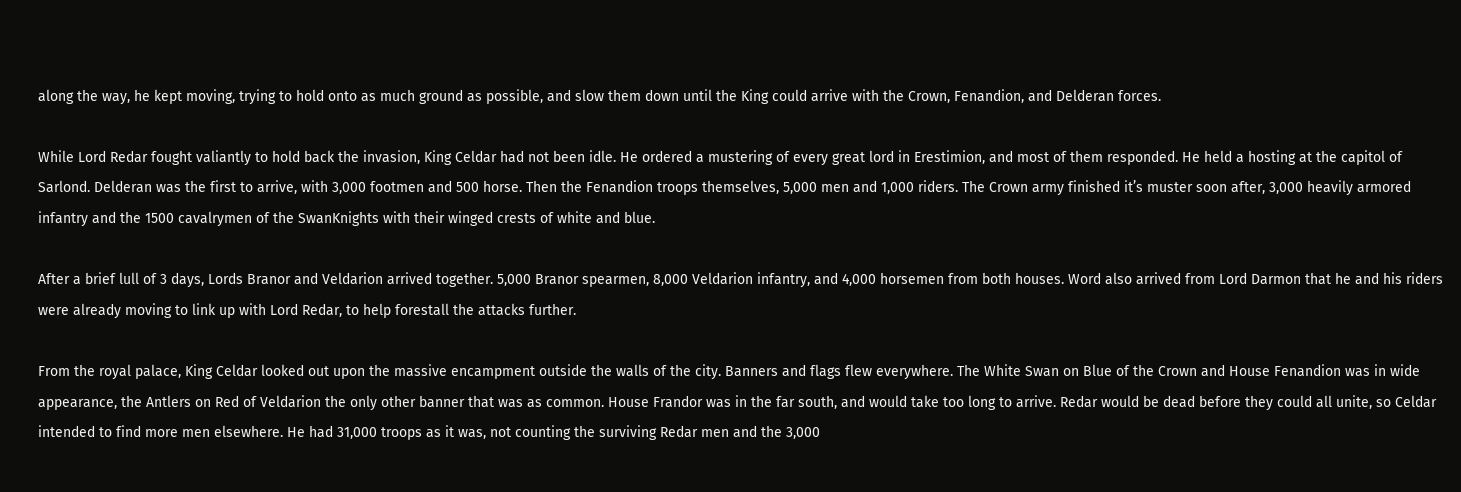along the way, he kept moving, trying to hold onto as much ground as possible, and slow them down until the King could arrive with the Crown, Fenandion, and Delderan forces.

While Lord Redar fought valiantly to hold back the invasion, King Celdar had not been idle. He ordered a mustering of every great lord in Erestimion, and most of them responded. He held a hosting at the capitol of Sarlond. Delderan was the first to arrive, with 3,000 footmen and 500 horse. Then the Fenandion troops themselves, 5,000 men and 1,000 riders. The Crown army finished it’s muster soon after, 3,000 heavily armored infantry and the 1500 cavalrymen of the SwanKnights with their winged crests of white and blue.

After a brief lull of 3 days, Lords Branor and Veldarion arrived together. 5,000 Branor spearmen, 8,000 Veldarion infantry, and 4,000 horsemen from both houses. Word also arrived from Lord Darmon that he and his riders were already moving to link up with Lord Redar, to help forestall the attacks further.

From the royal palace, King Celdar looked out upon the massive encampment outside the walls of the city. Banners and flags flew everywhere. The White Swan on Blue of the Crown and House Fenandion was in wide appearance, the Antlers on Red of Veldarion the only other banner that was as common. House Frandor was in the far south, and would take too long to arrive. Redar would be dead before they could all unite, so Celdar intended to find more men elsewhere. He had 31,000 troops as it was, not counting the surviving Redar men and the 3,000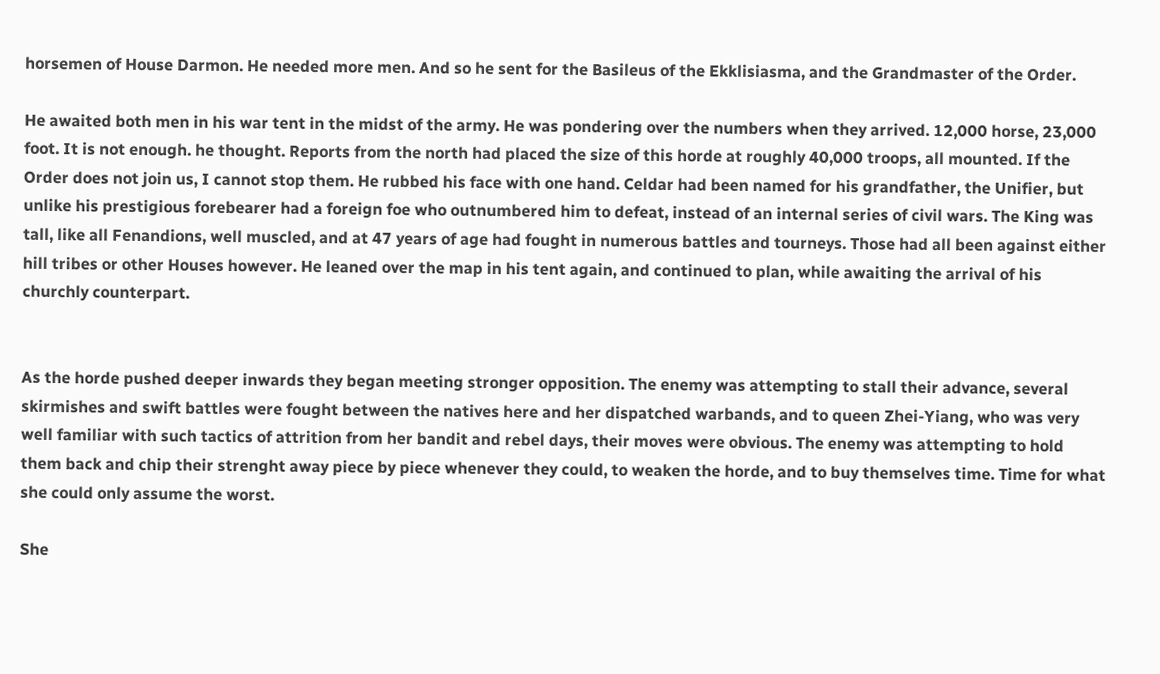horsemen of House Darmon. He needed more men. And so he sent for the Basileus of the Ekklisiasma, and the Grandmaster of the Order.

He awaited both men in his war tent in the midst of the army. He was pondering over the numbers when they arrived. 12,000 horse, 23,000 foot. It is not enough. he thought. Reports from the north had placed the size of this horde at roughly 40,000 troops, all mounted. If the Order does not join us, I cannot stop them. He rubbed his face with one hand. Celdar had been named for his grandfather, the Unifier, but unlike his prestigious forebearer had a foreign foe who outnumbered him to defeat, instead of an internal series of civil wars. The King was tall, like all Fenandions, well muscled, and at 47 years of age had fought in numerous battles and tourneys. Those had all been against either hill tribes or other Houses however. He leaned over the map in his tent again, and continued to plan, while awaiting the arrival of his churchly counterpart.


As the horde pushed deeper inwards they began meeting stronger opposition. The enemy was attempting to stall their advance, several skirmishes and swift battles were fought between the natives here and her dispatched warbands, and to queen Zhei-Yiang, who was very well familiar with such tactics of attrition from her bandit and rebel days, their moves were obvious. The enemy was attempting to hold them back and chip their strenght away piece by piece whenever they could, to weaken the horde, and to buy themselves time. Time for what she could only assume the worst.

She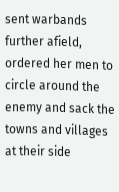sent warbands further afield, ordered her men to circle around the enemy and sack the towns and villages at their side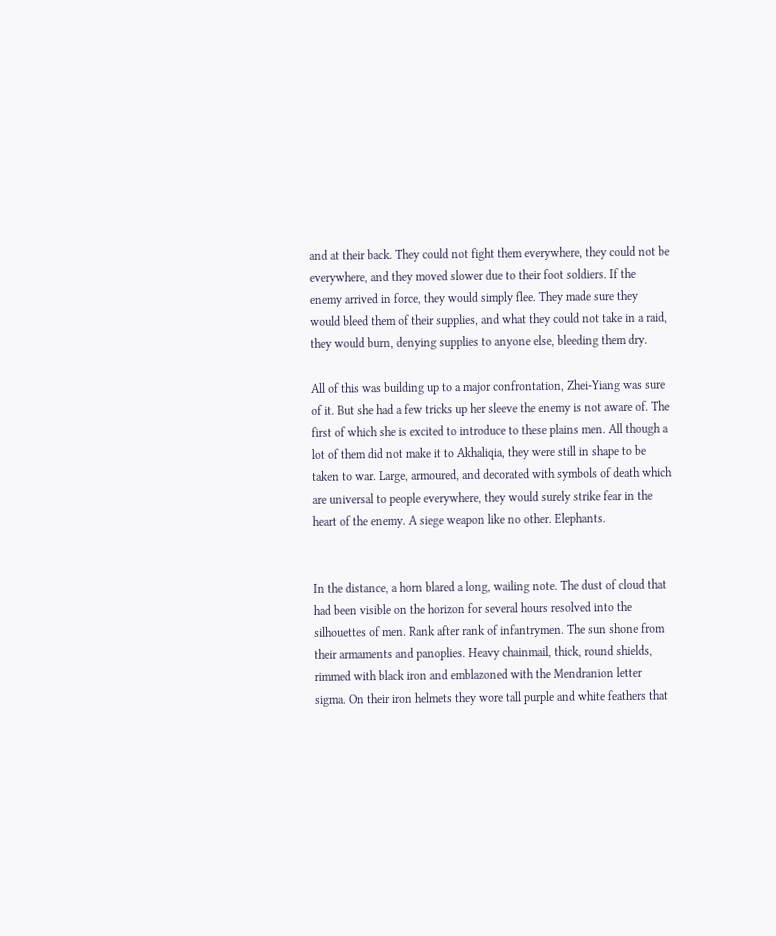and at their back. They could not fight them everywhere, they could not be everywhere, and they moved slower due to their foot soldiers. If the enemy arrived in force, they would simply flee. They made sure they would bleed them of their supplies, and what they could not take in a raid, they would burn, denying supplies to anyone else, bleeding them dry.

All of this was building up to a major confrontation, Zhei-Yiang was sure of it. But she had a few tricks up her sleeve the enemy is not aware of. The first of which she is excited to introduce to these plains men. All though a lot of them did not make it to Akhaliqia, they were still in shape to be taken to war. Large, armoured, and decorated with symbols of death which are universal to people everywhere, they would surely strike fear in the heart of the enemy. A siege weapon like no other. Elephants.


In the distance, a horn blared a long, wailing note. The dust of cloud that had been visible on the horizon for several hours resolved into the silhouettes of men. Rank after rank of infantrymen. The sun shone from their armaments and panoplies. Heavy chainmail, thick, round shields, rimmed with black iron and emblazoned with the Mendranion letter sigma. On their iron helmets they wore tall purple and white feathers that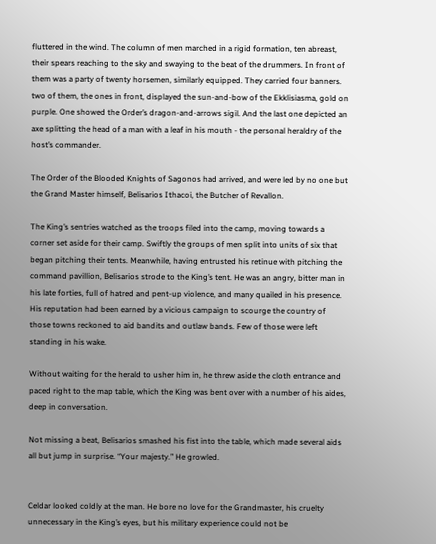fluttered in the wind. The column of men marched in a rigid formation, ten abreast, their spears reaching to the sky and swaying to the beat of the drummers. In front of them was a party of twenty horsemen, similarly equipped. They carried four banners. two of them, the ones in front, displayed the sun-and-bow of the Ekklisiasma, gold on purple. One showed the Order’s dragon-and-arrows sigil. And the last one depicted an axe splitting the head of a man with a leaf in his mouth - the personal heraldry of the host’s commander.

The Order of the Blooded Knights of Sagonos had arrived, and were led by no one but the Grand Master himself, Belisarios Ithacoi, the Butcher of Revallon.

The King’s sentries watched as the troops filed into the camp, moving towards a corner set aside for their camp. Swiftly the groups of men split into units of six that began pitching their tents. Meanwhile, having entrusted his retinue with pitching the command pavillion, Belisarios strode to the King’s tent. He was an angry, bitter man in his late forties, full of hatred and pent-up violence, and many quailed in his presence. His reputation had been earned by a vicious campaign to scourge the country of those towns reckoned to aid bandits and outlaw bands. Few of those were left standing in his wake.

Without waiting for the herald to usher him in, he threw aside the cloth entrance and paced right to the map table, which the King was bent over with a number of his aides, deep in conversation.

Not missing a beat, Belisarios smashed his fist into the table, which made several aids all but jump in surprise. “Your majesty.” He growled.


Celdar looked coldly at the man. He bore no love for the Grandmaster, his cruelty unnecessary in the King’s eyes, but his military experience could not be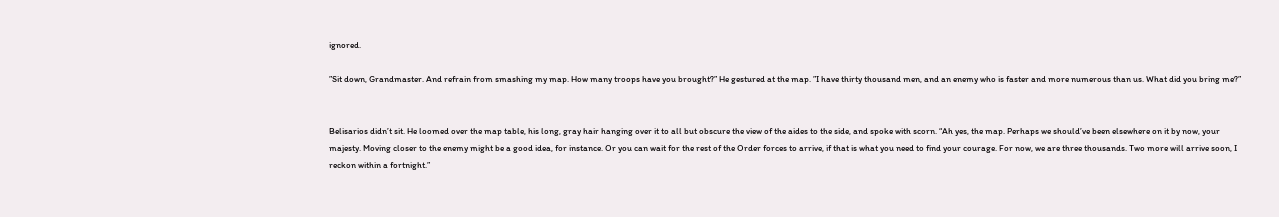ignored.

”Sit down, Grandmaster. And refrain from smashing my map. How many troops have you brought?” He gestured at the map. ”I have thirty thousand men, and an enemy who is faster and more numerous than us. What did you bring me?”


Belisarios didn’t sit. He loomed over the map table, his long, gray hair hanging over it to all but obscure the view of the aides to the side, and spoke with scorn. “Ah yes, the map. Perhaps we should’ve been elsewhere on it by now, your majesty. Moving closer to the enemy might be a good idea, for instance. Or you can wait for the rest of the Order forces to arrive, if that is what you need to find your courage. For now, we are three thousands. Two more will arrive soon, I reckon within a fortnight.”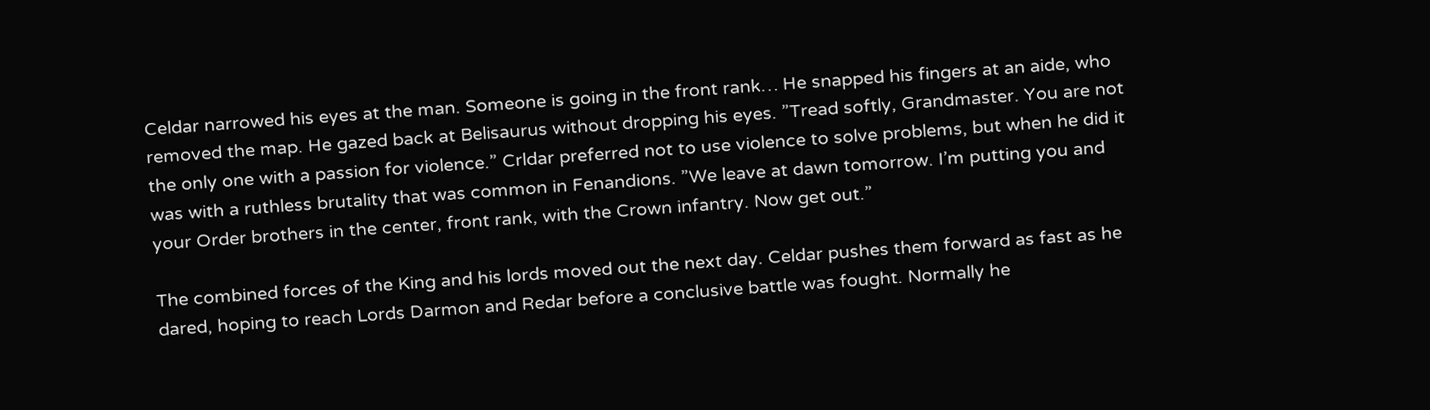Celdar narrowed his eyes at the man. Someone is going in the front rank… He snapped his fingers at an aide, who removed the map. He gazed back at Belisaurus without dropping his eyes. ”Tread softly, Grandmaster. You are not the only one with a passion for violence.” Crldar preferred not to use violence to solve problems, but when he did it was with a ruthless brutality that was common in Fenandions. ”We leave at dawn tomorrow. I’m putting you and your Order brothers in the center, front rank, with the Crown infantry. Now get out.”

The combined forces of the King and his lords moved out the next day. Celdar pushes them forward as fast as he dared, hoping to reach Lords Darmon and Redar before a conclusive battle was fought. Normally he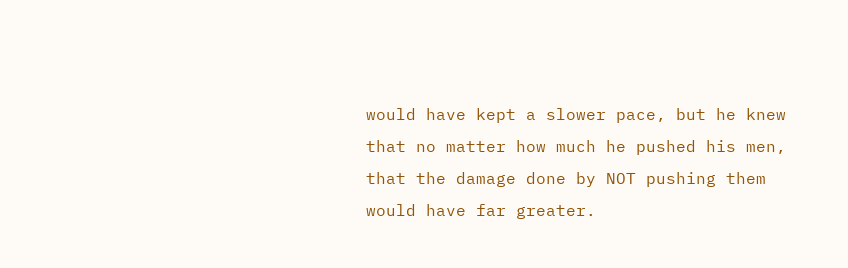would have kept a slower pace, but he knew that no matter how much he pushed his men, that the damage done by NOT pushing them would have far greater.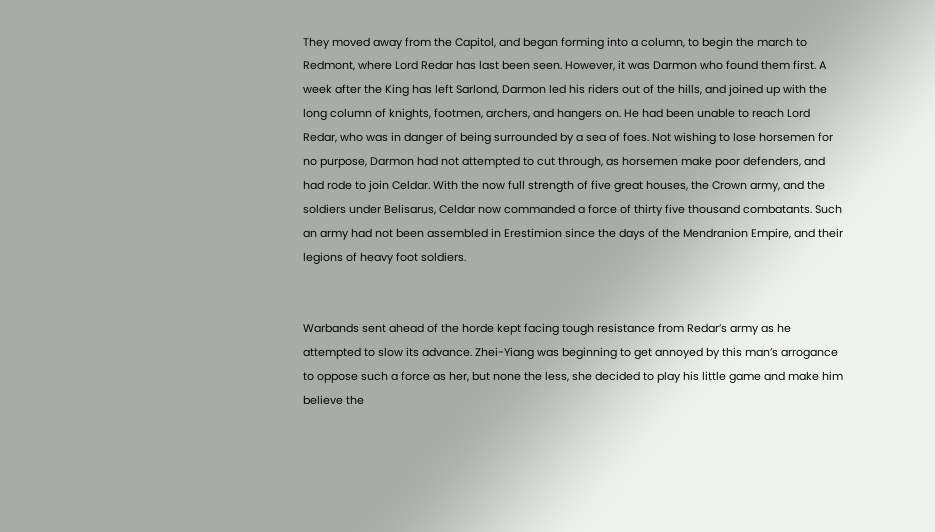They moved away from the Capitol, and began forming into a column, to begin the march to Redmont, where Lord Redar has last been seen. However, it was Darmon who found them first. A week after the King has left Sarlond, Darmon led his riders out of the hills, and joined up with the long column of knights, footmen, archers, and hangers on. He had been unable to reach Lord Redar, who was in danger of being surrounded by a sea of foes. Not wishing to lose horsemen for no purpose, Darmon had not attempted to cut through, as horsemen make poor defenders, and had rode to join Celdar. With the now full strength of five great houses, the Crown army, and the soldiers under Belisarus, Celdar now commanded a force of thirty five thousand combatants. Such an army had not been assembled in Erestimion since the days of the Mendranion Empire, and their legions of heavy foot soldiers.


Warbands sent ahead of the horde kept facing tough resistance from Redar’s army as he attempted to slow its advance. Zhei-Yiang was beginning to get annoyed by this man’s arrogance to oppose such a force as her, but none the less, she decided to play his little game and make him believe the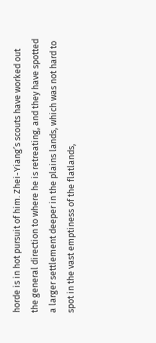horde is in hot pursuit of him. Zhei-Yiang’s scouts have worked out the general direction to where he is retreating, and they have spotted a larger settlement deeper in the plains lands, which was not hard to spot in the vast emptiness of the flatlands,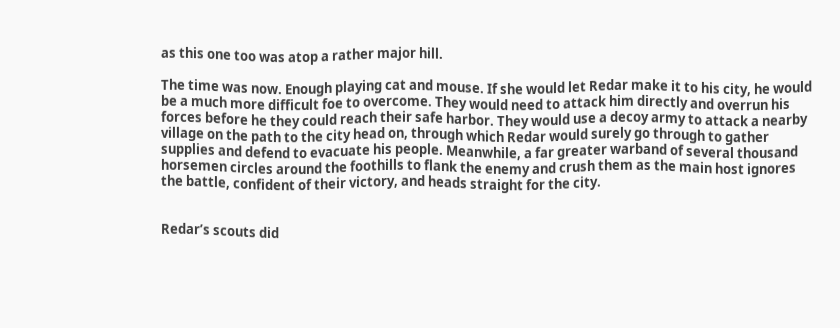as this one too was atop a rather major hill.

The time was now. Enough playing cat and mouse. If she would let Redar make it to his city, he would be a much more difficult foe to overcome. They would need to attack him directly and overrun his forces before he they could reach their safe harbor. They would use a decoy army to attack a nearby village on the path to the city head on, through which Redar would surely go through to gather supplies and defend to evacuate his people. Meanwhile, a far greater warband of several thousand horsemen circles around the foothills to flank the enemy and crush them as the main host ignores the battle, confident of their victory, and heads straight for the city.


Redar’s scouts did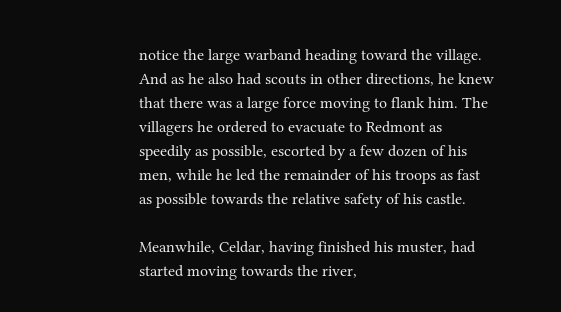notice the large warband heading toward the village. And as he also had scouts in other directions, he knew that there was a large force moving to flank him. The villagers he ordered to evacuate to Redmont as speedily as possible, escorted by a few dozen of his men, while he led the remainder of his troops as fast as possible towards the relative safety of his castle.

Meanwhile, Celdar, having finished his muster, had started moving towards the river,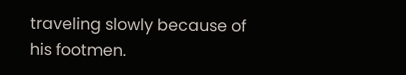traveling slowly because of his footmen.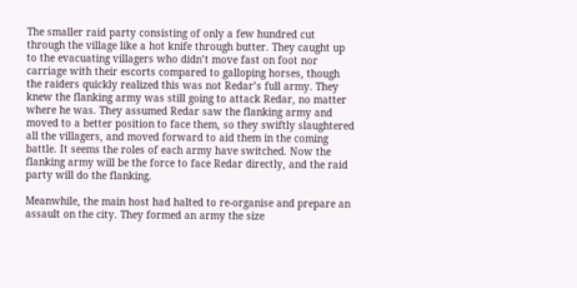The smaller raid party consisting of only a few hundred cut through the village like a hot knife through butter. They caught up to the evacuating villagers who didn’t move fast on foot nor carriage with their escorts compared to galloping horses, though the raiders quickly realized this was not Redar’s full army. They knew the flanking army was still going to attack Redar, no matter where he was. They assumed Redar saw the flanking army and moved to a better position to face them, so they swiftly slaughtered all the villagers, and moved forward to aid them in the coming battle. It seems the roles of each army have switched. Now the flanking army will be the force to face Redar directly, and the raid party will do the flanking.

Meanwhile, the main host had halted to re-organise and prepare an assault on the city. They formed an army the size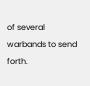of several warbands to send forth.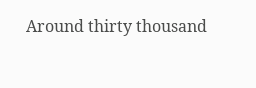Around thirty thousand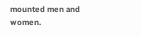mounted men and women.